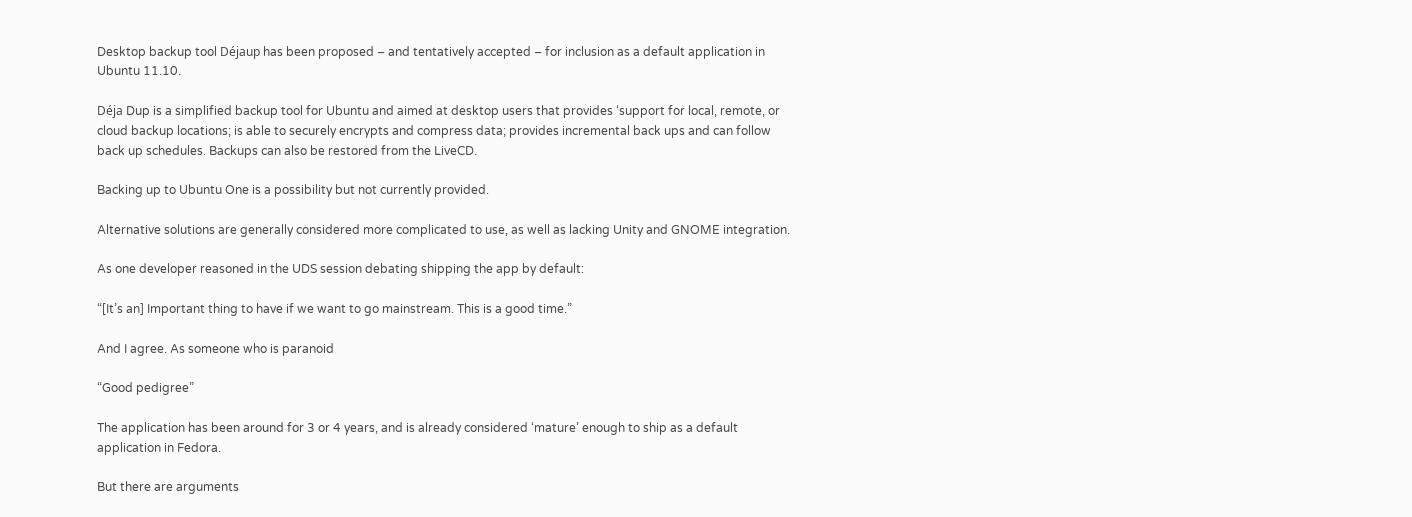Desktop backup tool Déjaup has been proposed – and tentatively accepted – for inclusion as a default application in Ubuntu 11.10.

Déja Dup is a simplified backup tool for Ubuntu and aimed at desktop users that provides ‘support for local, remote, or cloud backup locations; is able to securely encrypts and compress data; provides incremental back ups and can follow back up schedules. Backups can also be restored from the LiveCD.

Backing up to Ubuntu One is a possibility but not currently provided.

Alternative solutions are generally considered more complicated to use, as well as lacking Unity and GNOME integration.

As one developer reasoned in the UDS session debating shipping the app by default:

“[It’s an] Important thing to have if we want to go mainstream. This is a good time.”

And I agree. As someone who is paranoid

“Good pedigree”

The application has been around for 3 or 4 years, and is already considered ‘mature’ enough to ship as a default application in Fedora.

But there are arguments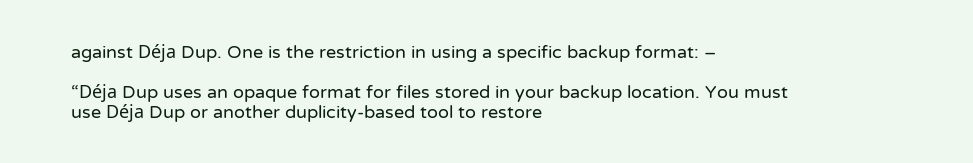against Déja Dup. One is the restriction in using a specific backup format: –

“Déja Dup uses an opaque format for files stored in your backup location. You must use Déja Dup or another duplicity-based tool to restore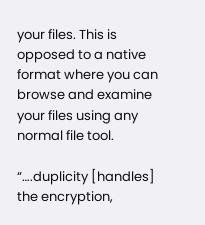your files. This is opposed to a native format where you can browse and examine your files using any normal file tool.

“….duplicity [handles] the encryption,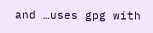and …uses gpg with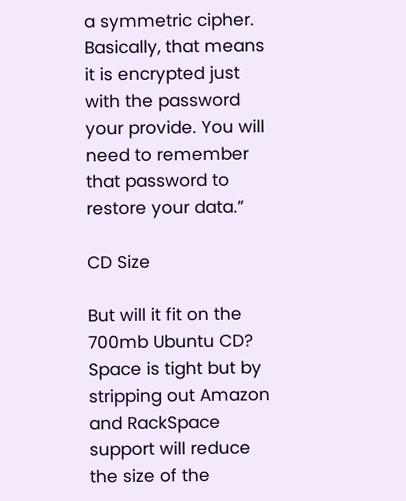a symmetric cipher. Basically, that means it is encrypted just with the password your provide. You will need to remember that password to restore your data.”

CD Size

But will it fit on the 700mb Ubuntu CD? Space is tight but by stripping out Amazon and RackSpace support will reduce the size of the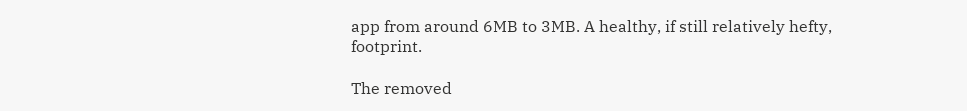app from around 6MB to 3MB. A healthy, if still relatively hefty, footprint.

The removed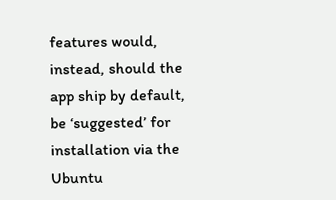features would, instead, should the app ship by default, be ‘suggested’ for installation via the Ubuntu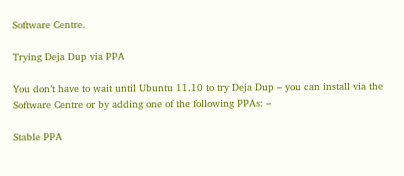Software Centre.

Trying Deja Dup via PPA

You don’t have to wait until Ubuntu 11.10 to try Deja Dup – you can install via the Software Centre or by adding one of the following PPAs: –

Stable PPA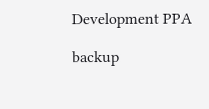Development PPA

backup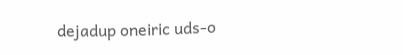dejadup oneiric uds-o